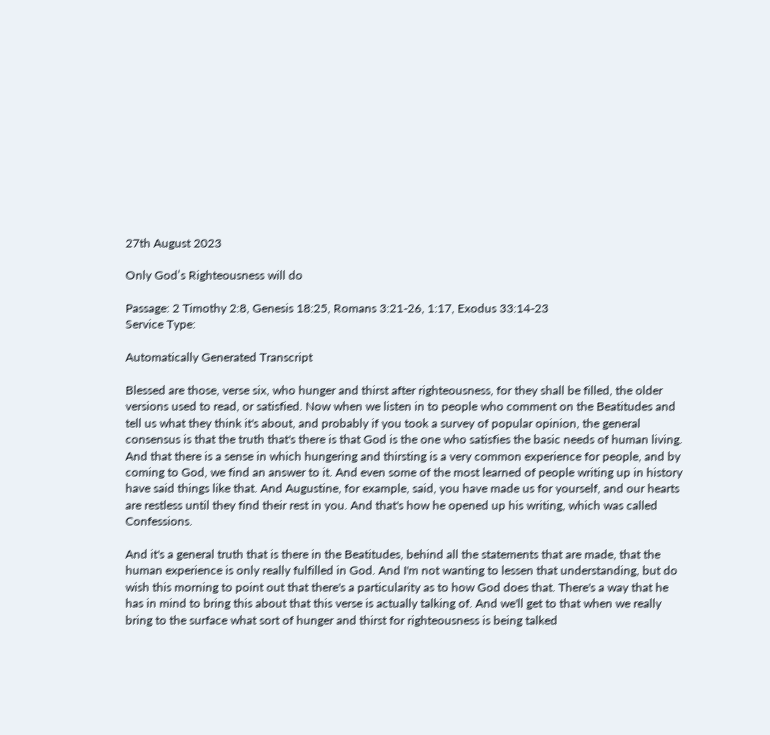27th August 2023

Only God’s Righteousness will do

Passage: 2 Timothy 2:8, Genesis 18:25, Romans 3:21-26, 1:17, Exodus 33:14-23
Service Type:

Automatically Generated Transcript

Blessed are those, verse six, who hunger and thirst after righteousness, for they shall be filled, the older versions used to read, or satisfied. Now when we listen in to people who comment on the Beatitudes and tell us what they think it's about, and probably if you took a survey of popular opinion, the general consensus is that the truth that's there is that God is the one who satisfies the basic needs of human living. And that there is a sense in which hungering and thirsting is a very common experience for people, and by coming to God, we find an answer to it. And even some of the most learned of people writing up in history have said things like that. And Augustine, for example, said, you have made us for yourself, and our hearts are restless until they find their rest in you. And that's how he opened up his writing, which was called Confessions.

And it's a general truth that is there in the Beatitudes, behind all the statements that are made, that the human experience is only really fulfilled in God. And I'm not wanting to lessen that understanding, but do wish this morning to point out that there's a particularity as to how God does that. There's a way that he has in mind to bring this about that this verse is actually talking of. And we'll get to that when we really bring to the surface what sort of hunger and thirst for righteousness is being talked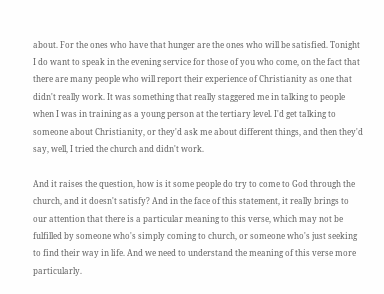about. For the ones who have that hunger are the ones who will be satisfied. Tonight I do want to speak in the evening service for those of you who come, on the fact that there are many people who will report their experience of Christianity as one that didn't really work. It was something that really staggered me in talking to people when I was in training as a young person at the tertiary level. I'd get talking to someone about Christianity, or they'd ask me about different things, and then they'd say, well, I tried the church and didn't work.

And it raises the question, how is it some people do try to come to God through the church, and it doesn't satisfy? And in the face of this statement, it really brings to our attention that there is a particular meaning to this verse, which may not be fulfilled by someone who's simply coming to church, or someone who's just seeking to find their way in life. And we need to understand the meaning of this verse more particularly.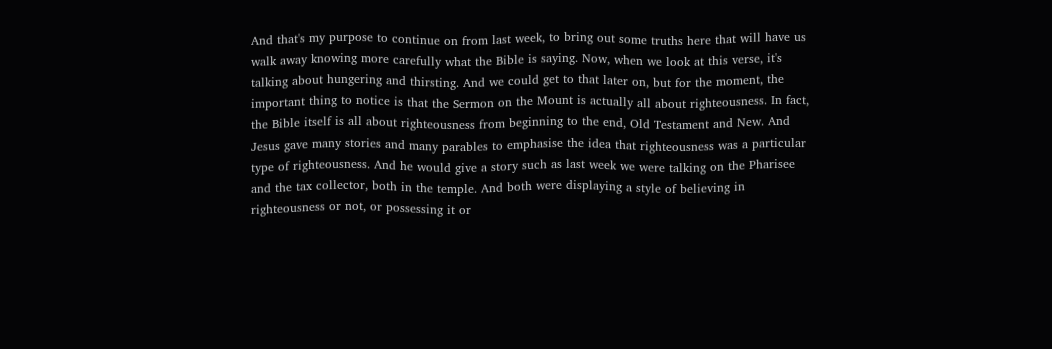And that's my purpose to continue on from last week, to bring out some truths here that will have us walk away knowing more carefully what the Bible is saying. Now, when we look at this verse, it's talking about hungering and thirsting. And we could get to that later on, but for the moment, the important thing to notice is that the Sermon on the Mount is actually all about righteousness. In fact, the Bible itself is all about righteousness from beginning to the end, Old Testament and New. And Jesus gave many stories and many parables to emphasise the idea that righteousness was a particular type of righteousness. And he would give a story such as last week we were talking on the Pharisee and the tax collector, both in the temple. And both were displaying a style of believing in righteousness or not, or possessing it or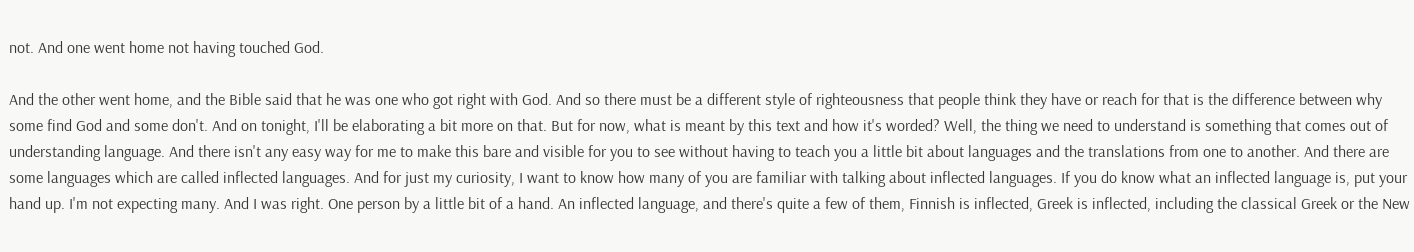not. And one went home not having touched God.

And the other went home, and the Bible said that he was one who got right with God. And so there must be a different style of righteousness that people think they have or reach for that is the difference between why some find God and some don't. And on tonight, I'll be elaborating a bit more on that. But for now, what is meant by this text and how it's worded? Well, the thing we need to understand is something that comes out of understanding language. And there isn't any easy way for me to make this bare and visible for you to see without having to teach you a little bit about languages and the translations from one to another. And there are some languages which are called inflected languages. And for just my curiosity, I want to know how many of you are familiar with talking about inflected languages. If you do know what an inflected language is, put your hand up. I'm not expecting many. And I was right. One person by a little bit of a hand. An inflected language, and there's quite a few of them, Finnish is inflected, Greek is inflected, including the classical Greek or the New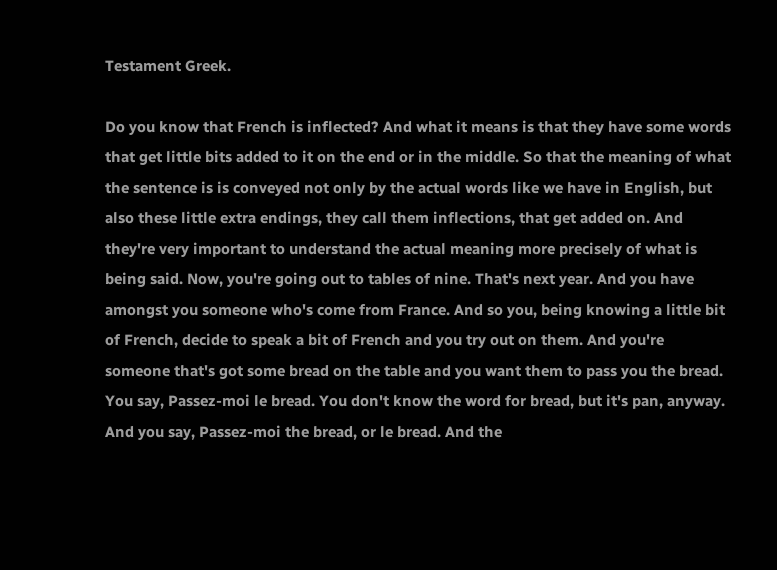Testament Greek.

Do you know that French is inflected? And what it means is that they have some words that get little bits added to it on the end or in the middle. So that the meaning of what the sentence is is conveyed not only by the actual words like we have in English, but also these little extra endings, they call them inflections, that get added on. And they're very important to understand the actual meaning more precisely of what is being said. Now, you're going out to tables of nine. That's next year. And you have amongst you someone who's come from France. And so you, being knowing a little bit of French, decide to speak a bit of French and you try out on them. And you're someone that's got some bread on the table and you want them to pass you the bread. You say, Passez-moi le bread. You don't know the word for bread, but it's pan, anyway. And you say, Passez-moi the bread, or le bread. And the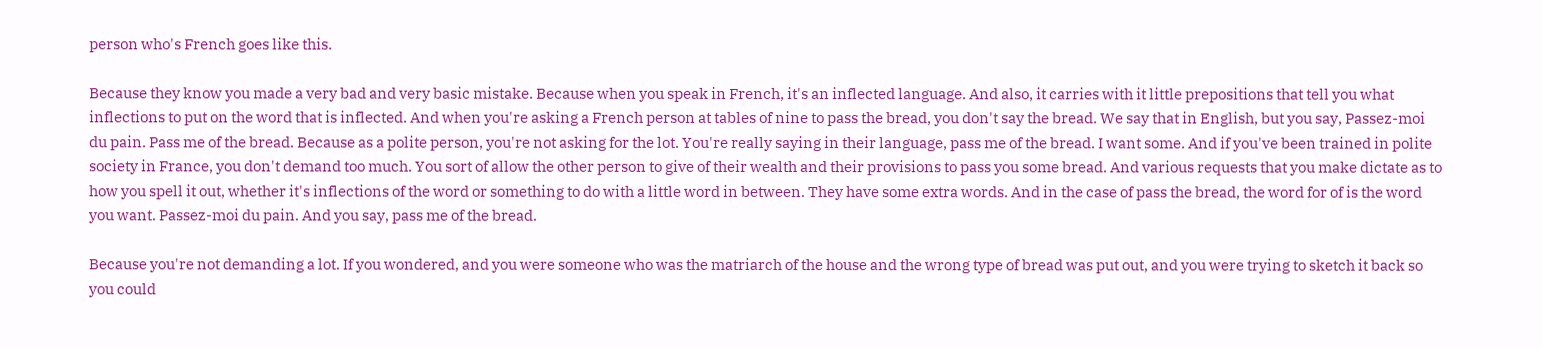person who's French goes like this.

Because they know you made a very bad and very basic mistake. Because when you speak in French, it's an inflected language. And also, it carries with it little prepositions that tell you what inflections to put on the word that is inflected. And when you're asking a French person at tables of nine to pass the bread, you don't say the bread. We say that in English, but you say, Passez-moi du pain. Pass me of the bread. Because as a polite person, you're not asking for the lot. You're really saying in their language, pass me of the bread. I want some. And if you've been trained in polite society in France, you don't demand too much. You sort of allow the other person to give of their wealth and their provisions to pass you some bread. And various requests that you make dictate as to how you spell it out, whether it's inflections of the word or something to do with a little word in between. They have some extra words. And in the case of pass the bread, the word for of is the word you want. Passez-moi du pain. And you say, pass me of the bread.

Because you're not demanding a lot. If you wondered, and you were someone who was the matriarch of the house and the wrong type of bread was put out, and you were trying to sketch it back so you could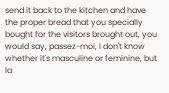send it back to the kitchen and have the proper bread that you specially bought for the visitors brought out, you would say, passez-moi, I don't know whether it's masculine or feminine, but la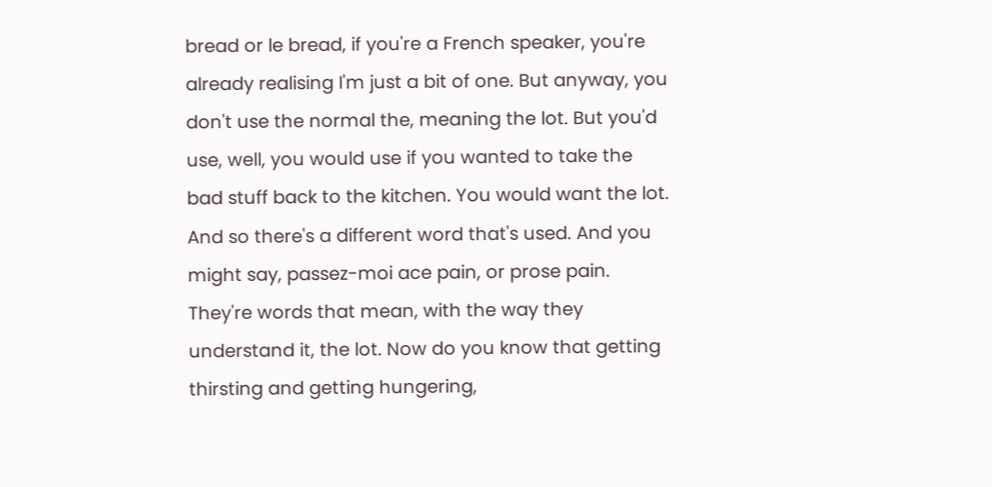bread or le bread, if you're a French speaker, you're already realising I'm just a bit of one. But anyway, you don't use the normal the, meaning the lot. But you'd use, well, you would use if you wanted to take the bad stuff back to the kitchen. You would want the lot. And so there's a different word that's used. And you might say, passez-moi ace pain, or prose pain. They're words that mean, with the way they understand it, the lot. Now do you know that getting thirsting and getting hungering,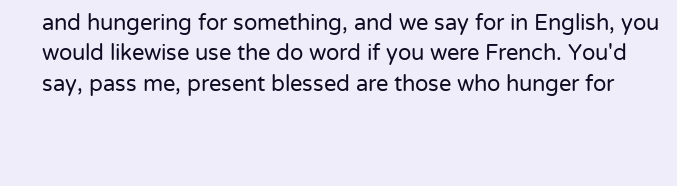and hungering for something, and we say for in English, you would likewise use the do word if you were French. You'd say, pass me, present blessed are those who hunger for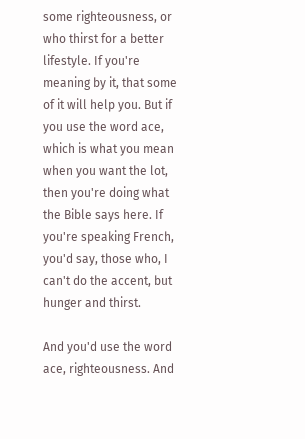some righteousness, or who thirst for a better lifestyle. If you're meaning by it, that some of it will help you. But if you use the word ace, which is what you mean when you want the lot, then you're doing what the Bible says here. If you're speaking French, you'd say, those who, I can't do the accent, but hunger and thirst.

And you'd use the word ace, righteousness. And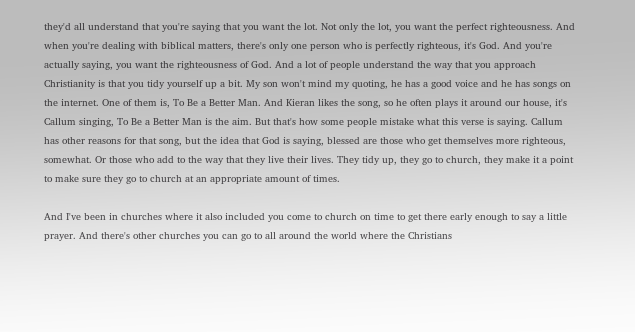they'd all understand that you're saying that you want the lot. Not only the lot, you want the perfect righteousness. And when you're dealing with biblical matters, there's only one person who is perfectly righteous, it's God. And you're actually saying, you want the righteousness of God. And a lot of people understand the way that you approach Christianity is that you tidy yourself up a bit. My son won't mind my quoting, he has a good voice and he has songs on the internet. One of them is, To Be a Better Man. And Kieran likes the song, so he often plays it around our house, it's Callum singing, To Be a Better Man is the aim. But that's how some people mistake what this verse is saying. Callum has other reasons for that song, but the idea that God is saying, blessed are those who get themselves more righteous, somewhat. Or those who add to the way that they live their lives. They tidy up, they go to church, they make it a point to make sure they go to church at an appropriate amount of times.

And I've been in churches where it also included you come to church on time to get there early enough to say a little prayer. And there's other churches you can go to all around the world where the Christians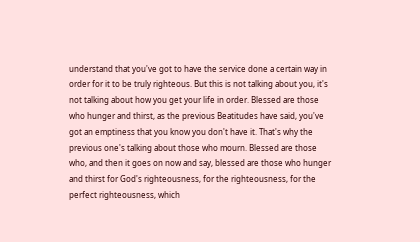understand that you've got to have the service done a certain way in order for it to be truly righteous. But this is not talking about you, it's not talking about how you get your life in order. Blessed are those who hunger and thirst, as the previous Beatitudes have said, you've got an emptiness that you know you don't have it. That's why the previous one's talking about those who mourn. Blessed are those who, and then it goes on now and say, blessed are those who hunger and thirst for God's righteousness, for the righteousness, for the perfect righteousness, which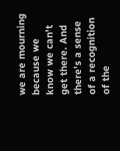we are mourning because we know we can't get there. And there's a sense of a recognition of the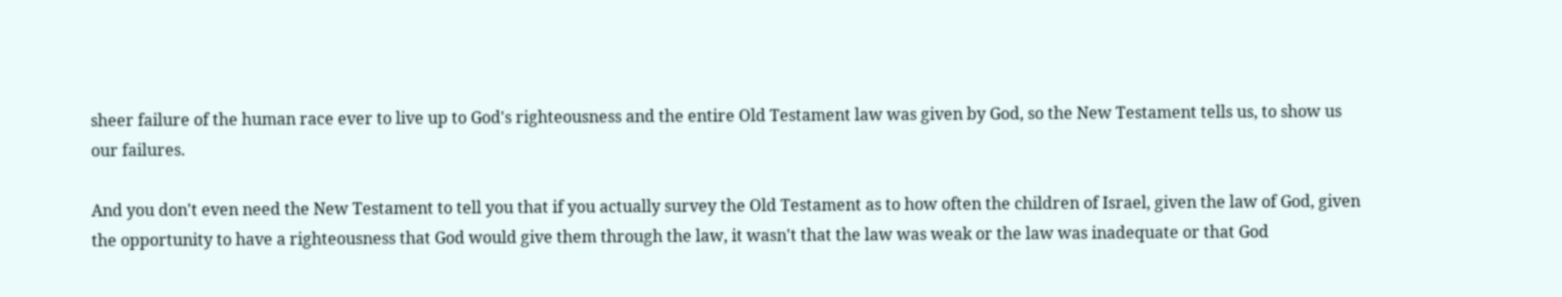sheer failure of the human race ever to live up to God's righteousness and the entire Old Testament law was given by God, so the New Testament tells us, to show us our failures.

And you don't even need the New Testament to tell you that if you actually survey the Old Testament as to how often the children of Israel, given the law of God, given the opportunity to have a righteousness that God would give them through the law, it wasn't that the law was weak or the law was inadequate or that God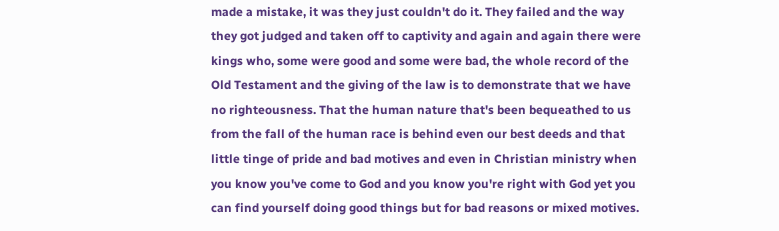made a mistake, it was they just couldn't do it. They failed and the way they got judged and taken off to captivity and again and again there were kings who, some were good and some were bad, the whole record of the Old Testament and the giving of the law is to demonstrate that we have no righteousness. That the human nature that's been bequeathed to us from the fall of the human race is behind even our best deeds and that little tinge of pride and bad motives and even in Christian ministry when you know you've come to God and you know you're right with God yet you can find yourself doing good things but for bad reasons or mixed motives.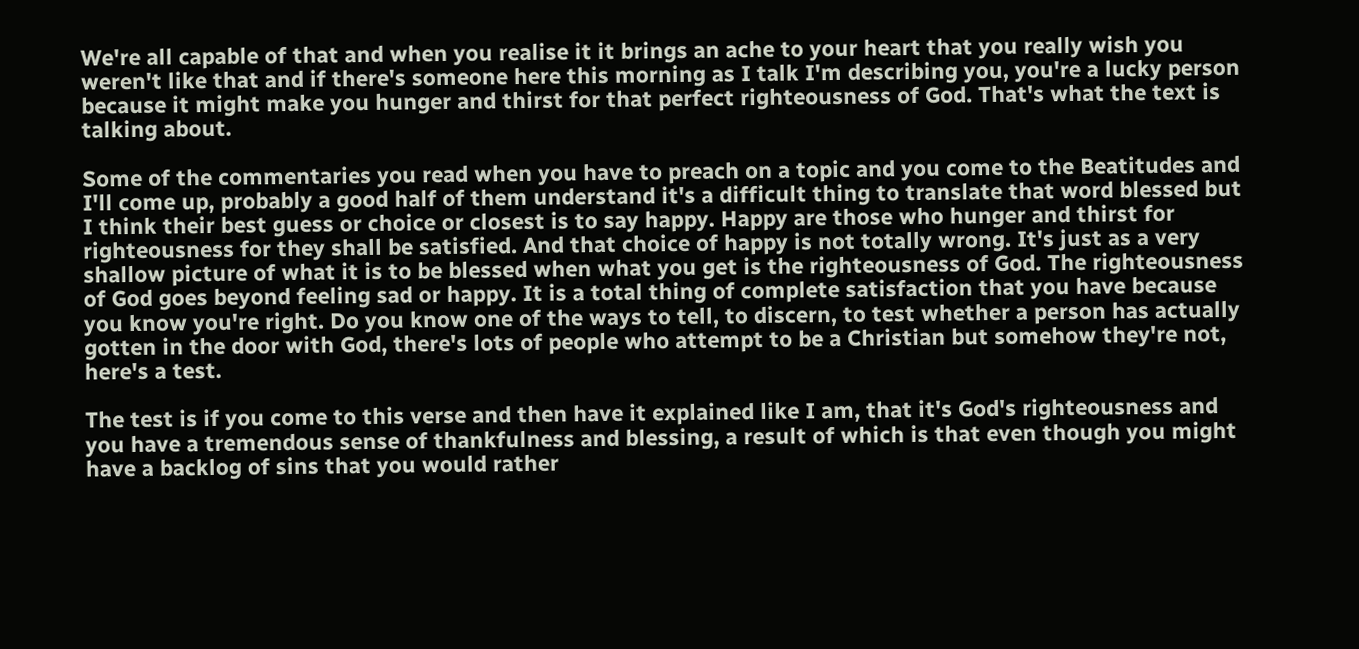We're all capable of that and when you realise it it brings an ache to your heart that you really wish you weren't like that and if there's someone here this morning as I talk I'm describing you, you're a lucky person because it might make you hunger and thirst for that perfect righteousness of God. That's what the text is talking about.

Some of the commentaries you read when you have to preach on a topic and you come to the Beatitudes and I'll come up, probably a good half of them understand it's a difficult thing to translate that word blessed but I think their best guess or choice or closest is to say happy. Happy are those who hunger and thirst for righteousness for they shall be satisfied. And that choice of happy is not totally wrong. It's just as a very shallow picture of what it is to be blessed when what you get is the righteousness of God. The righteousness of God goes beyond feeling sad or happy. It is a total thing of complete satisfaction that you have because you know you're right. Do you know one of the ways to tell, to discern, to test whether a person has actually gotten in the door with God, there's lots of people who attempt to be a Christian but somehow they're not, here's a test.

The test is if you come to this verse and then have it explained like I am, that it's God's righteousness and you have a tremendous sense of thankfulness and blessing, a result of which is that even though you might have a backlog of sins that you would rather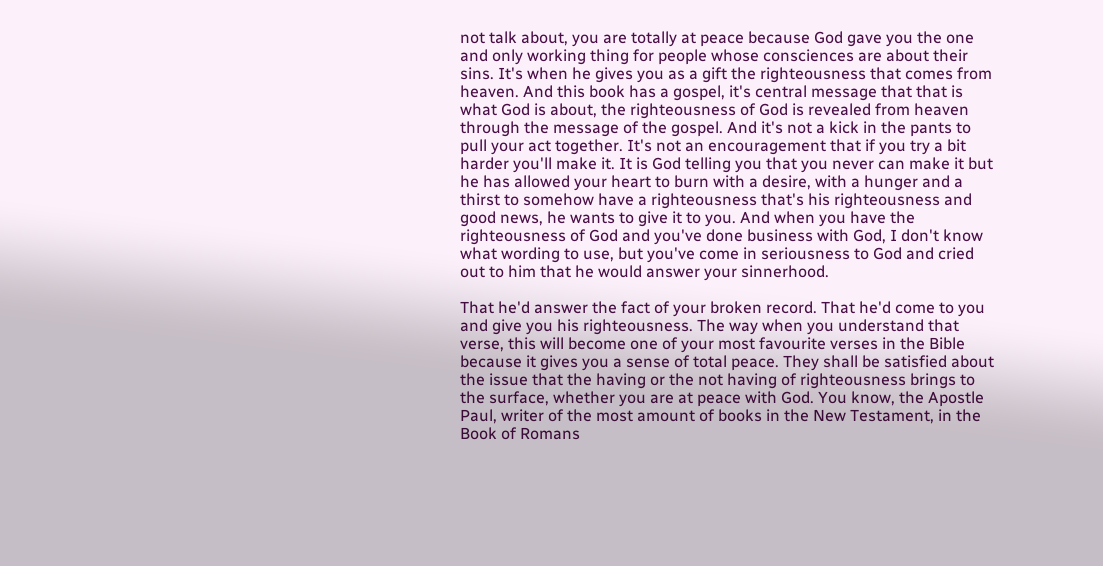not talk about, you are totally at peace because God gave you the one and only working thing for people whose consciences are about their sins. It's when he gives you as a gift the righteousness that comes from heaven. And this book has a gospel, it's central message that that is what God is about, the righteousness of God is revealed from heaven through the message of the gospel. And it's not a kick in the pants to pull your act together. It's not an encouragement that if you try a bit harder you'll make it. It is God telling you that you never can make it but he has allowed your heart to burn with a desire, with a hunger and a thirst to somehow have a righteousness that's his righteousness and good news, he wants to give it to you. And when you have the righteousness of God and you've done business with God, I don't know what wording to use, but you've come in seriousness to God and cried out to him that he would answer your sinnerhood.

That he'd answer the fact of your broken record. That he'd come to you and give you his righteousness. The way when you understand that verse, this will become one of your most favourite verses in the Bible because it gives you a sense of total peace. They shall be satisfied about the issue that the having or the not having of righteousness brings to the surface, whether you are at peace with God. You know, the Apostle Paul, writer of the most amount of books in the New Testament, in the Book of Romans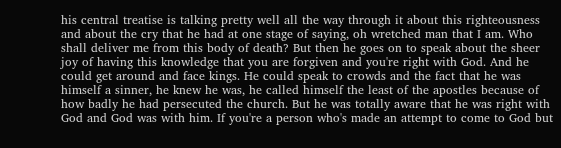his central treatise is talking pretty well all the way through it about this righteousness and about the cry that he had at one stage of saying, oh wretched man that I am. Who shall deliver me from this body of death? But then he goes on to speak about the sheer joy of having this knowledge that you are forgiven and you're right with God. And he could get around and face kings. He could speak to crowds and the fact that he was himself a sinner, he knew he was, he called himself the least of the apostles because of how badly he had persecuted the church. But he was totally aware that he was right with God and God was with him. If you're a person who's made an attempt to come to God but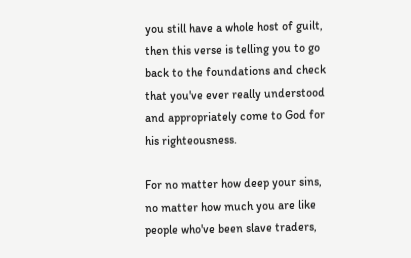you still have a whole host of guilt, then this verse is telling you to go back to the foundations and check that you've ever really understood and appropriately come to God for his righteousness.

For no matter how deep your sins, no matter how much you are like people who've been slave traders,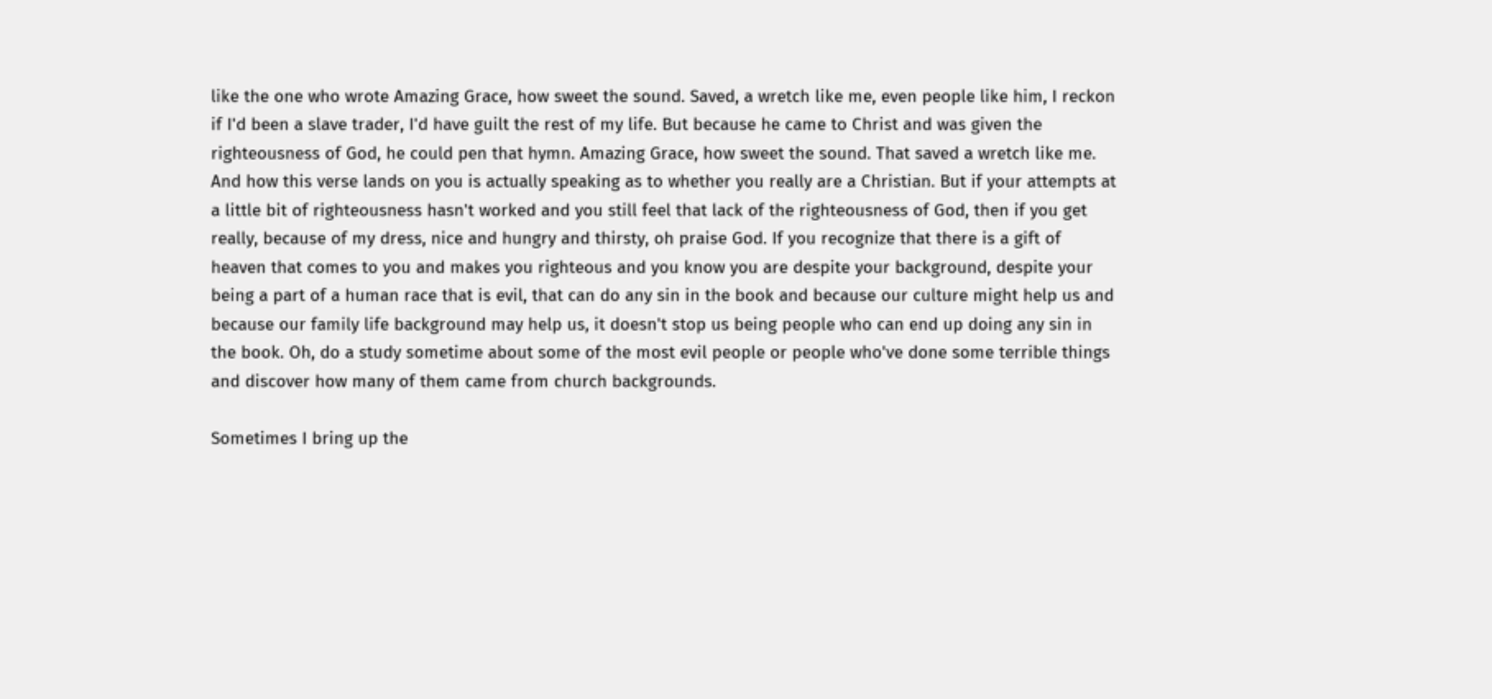like the one who wrote Amazing Grace, how sweet the sound. Saved, a wretch like me, even people like him, I reckon if I'd been a slave trader, I'd have guilt the rest of my life. But because he came to Christ and was given the righteousness of God, he could pen that hymn. Amazing Grace, how sweet the sound. That saved a wretch like me. And how this verse lands on you is actually speaking as to whether you really are a Christian. But if your attempts at a little bit of righteousness hasn't worked and you still feel that lack of the righteousness of God, then if you get really, because of my dress, nice and hungry and thirsty, oh praise God. If you recognize that there is a gift of heaven that comes to you and makes you righteous and you know you are despite your background, despite your being a part of a human race that is evil, that can do any sin in the book and because our culture might help us and because our family life background may help us, it doesn't stop us being people who can end up doing any sin in the book. Oh, do a study sometime about some of the most evil people or people who've done some terrible things and discover how many of them came from church backgrounds.

Sometimes I bring up the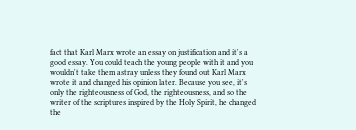fact that Karl Marx wrote an essay on justification and it's a good essay. You could teach the young people with it and you wouldn't take them astray unless they found out Karl Marx wrote it and changed his opinion later. Because you see, it's only the righteousness of God, the righteousness, and so the writer of the scriptures inspired by the Holy Spirit, he changed the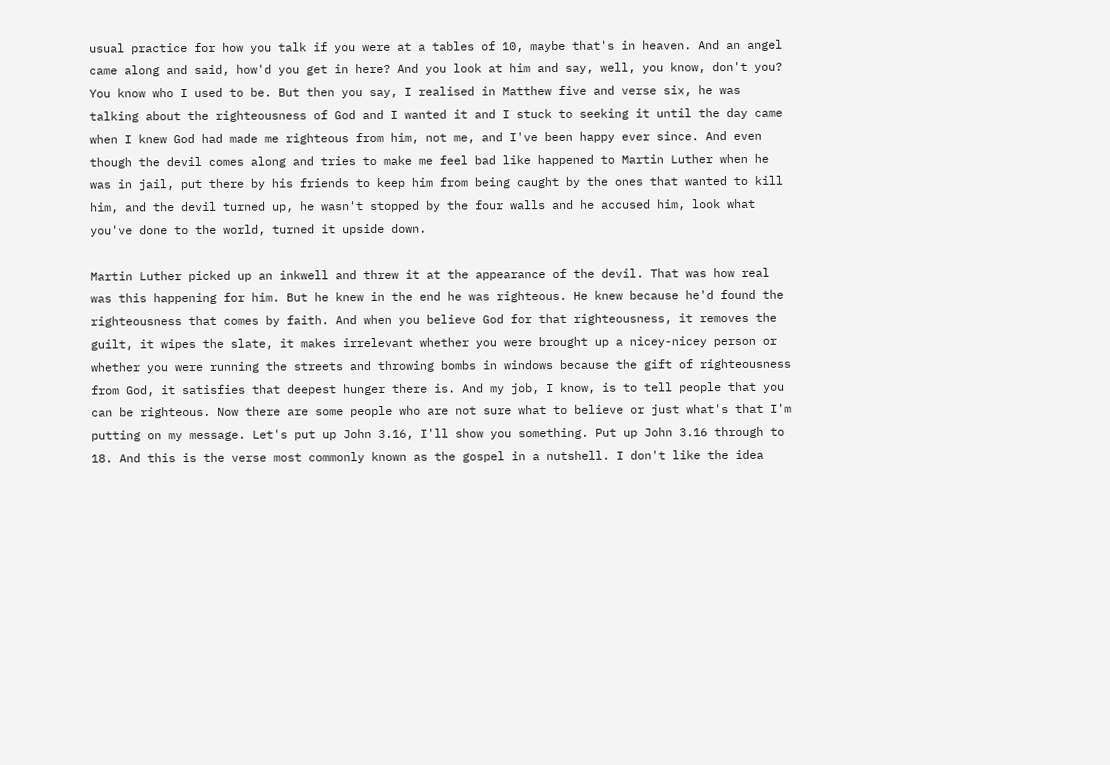usual practice for how you talk if you were at a tables of 10, maybe that's in heaven. And an angel came along and said, how'd you get in here? And you look at him and say, well, you know, don't you? You know who I used to be. But then you say, I realised in Matthew five and verse six, he was talking about the righteousness of God and I wanted it and I stuck to seeking it until the day came when I knew God had made me righteous from him, not me, and I've been happy ever since. And even though the devil comes along and tries to make me feel bad like happened to Martin Luther when he was in jail, put there by his friends to keep him from being caught by the ones that wanted to kill him, and the devil turned up, he wasn't stopped by the four walls and he accused him, look what you've done to the world, turned it upside down.

Martin Luther picked up an inkwell and threw it at the appearance of the devil. That was how real was this happening for him. But he knew in the end he was righteous. He knew because he'd found the righteousness that comes by faith. And when you believe God for that righteousness, it removes the guilt, it wipes the slate, it makes irrelevant whether you were brought up a nicey-nicey person or whether you were running the streets and throwing bombs in windows because the gift of righteousness from God, it satisfies that deepest hunger there is. And my job, I know, is to tell people that you can be righteous. Now there are some people who are not sure what to believe or just what's that I'm putting on my message. Let's put up John 3.16, I'll show you something. Put up John 3.16 through to 18. And this is the verse most commonly known as the gospel in a nutshell. I don't like the idea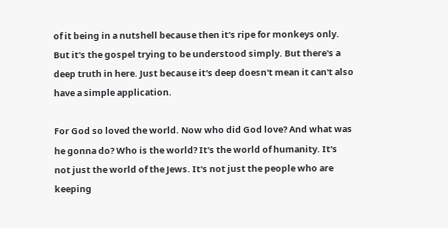of it being in a nutshell because then it's ripe for monkeys only. But it's the gospel trying to be understood simply. But there's a deep truth in here. Just because it's deep doesn't mean it can't also have a simple application.

For God so loved the world. Now who did God love? And what was he gonna do? Who is the world? It's the world of humanity. It's not just the world of the Jews. It's not just the people who are keeping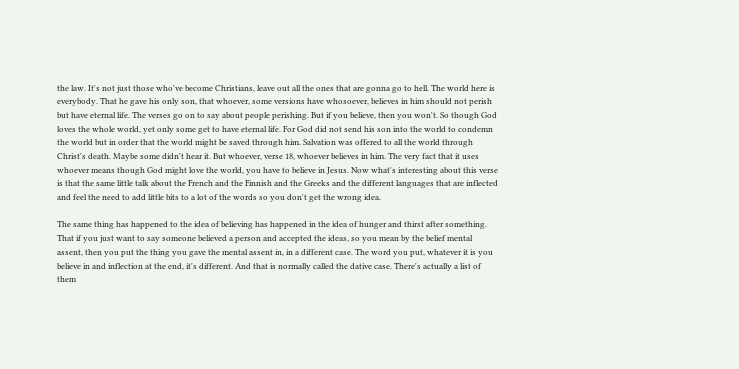the law. It's not just those who've become Christians, leave out all the ones that are gonna go to hell. The world here is everybody. That he gave his only son, that whoever, some versions have whosoever, believes in him should not perish but have eternal life. The verses go on to say about people perishing. But if you believe, then you won't. So though God loves the whole world, yet only some get to have eternal life. For God did not send his son into the world to condemn the world but in order that the world might be saved through him. Salvation was offered to all the world through Christ's death. Maybe some didn't hear it. But whoever, verse 18, whoever believes in him. The very fact that it uses whoever means though God might love the world, you have to believe in Jesus. Now what's interesting about this verse is that the same little talk about the French and the Finnish and the Greeks and the different languages that are inflected and feel the need to add little bits to a lot of the words so you don't get the wrong idea.

The same thing has happened to the idea of believing has happened in the idea of hunger and thirst after something. That if you just want to say someone believed a person and accepted the ideas, so you mean by the belief mental assent, then you put the thing you gave the mental assent in, in a different case. The word you put, whatever it is you believe in and inflection at the end, it's different. And that is normally called the dative case. There's actually a list of them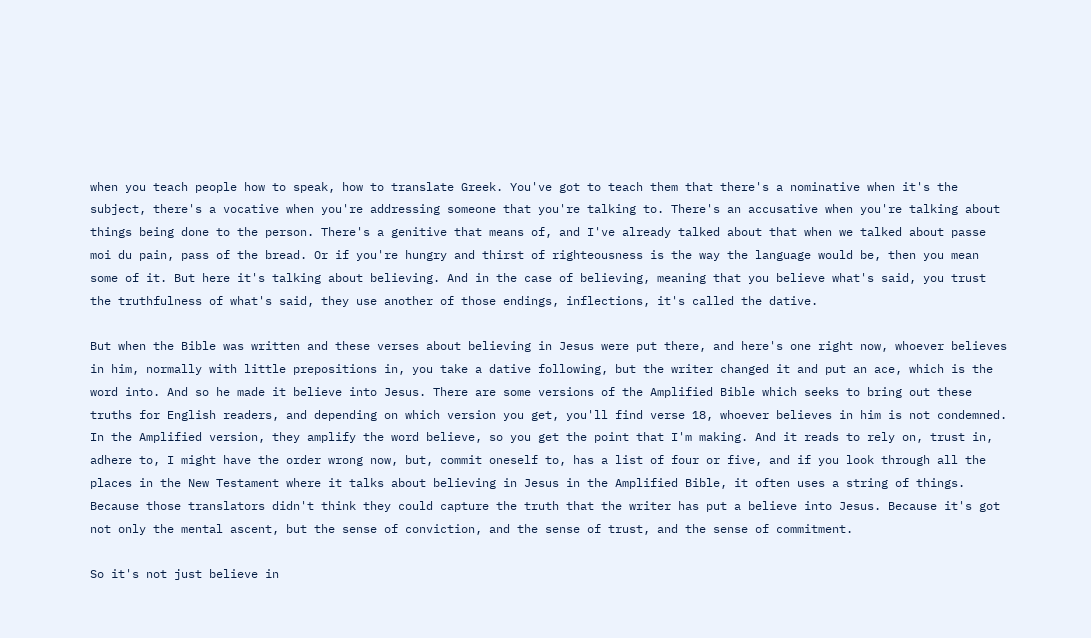when you teach people how to speak, how to translate Greek. You've got to teach them that there's a nominative when it's the subject, there's a vocative when you're addressing someone that you're talking to. There's an accusative when you're talking about things being done to the person. There's a genitive that means of, and I've already talked about that when we talked about passe moi du pain, pass of the bread. Or if you're hungry and thirst of righteousness is the way the language would be, then you mean some of it. But here it's talking about believing. And in the case of believing, meaning that you believe what's said, you trust the truthfulness of what's said, they use another of those endings, inflections, it's called the dative.

But when the Bible was written and these verses about believing in Jesus were put there, and here's one right now, whoever believes in him, normally with little prepositions in, you take a dative following, but the writer changed it and put an ace, which is the word into. And so he made it believe into Jesus. There are some versions of the Amplified Bible which seeks to bring out these truths for English readers, and depending on which version you get, you'll find verse 18, whoever believes in him is not condemned. In the Amplified version, they amplify the word believe, so you get the point that I'm making. And it reads to rely on, trust in, adhere to, I might have the order wrong now, but, commit oneself to, has a list of four or five, and if you look through all the places in the New Testament where it talks about believing in Jesus in the Amplified Bible, it often uses a string of things. Because those translators didn't think they could capture the truth that the writer has put a believe into Jesus. Because it's got not only the mental ascent, but the sense of conviction, and the sense of trust, and the sense of commitment.

So it's not just believe in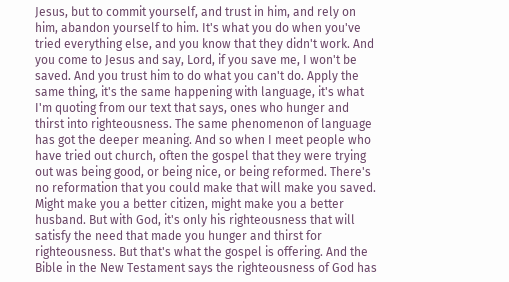Jesus, but to commit yourself, and trust in him, and rely on him, abandon yourself to him. It's what you do when you've tried everything else, and you know that they didn't work. And you come to Jesus and say, Lord, if you save me, I won't be saved. And you trust him to do what you can't do. Apply the same thing, it's the same happening with language, it's what I'm quoting from our text that says, ones who hunger and thirst into righteousness. The same phenomenon of language has got the deeper meaning. And so when I meet people who have tried out church, often the gospel that they were trying out was being good, or being nice, or being reformed. There's no reformation that you could make that will make you saved. Might make you a better citizen, might make you a better husband. But with God, it's only his righteousness that will satisfy the need that made you hunger and thirst for righteousness. But that's what the gospel is offering. And the Bible in the New Testament says the righteousness of God has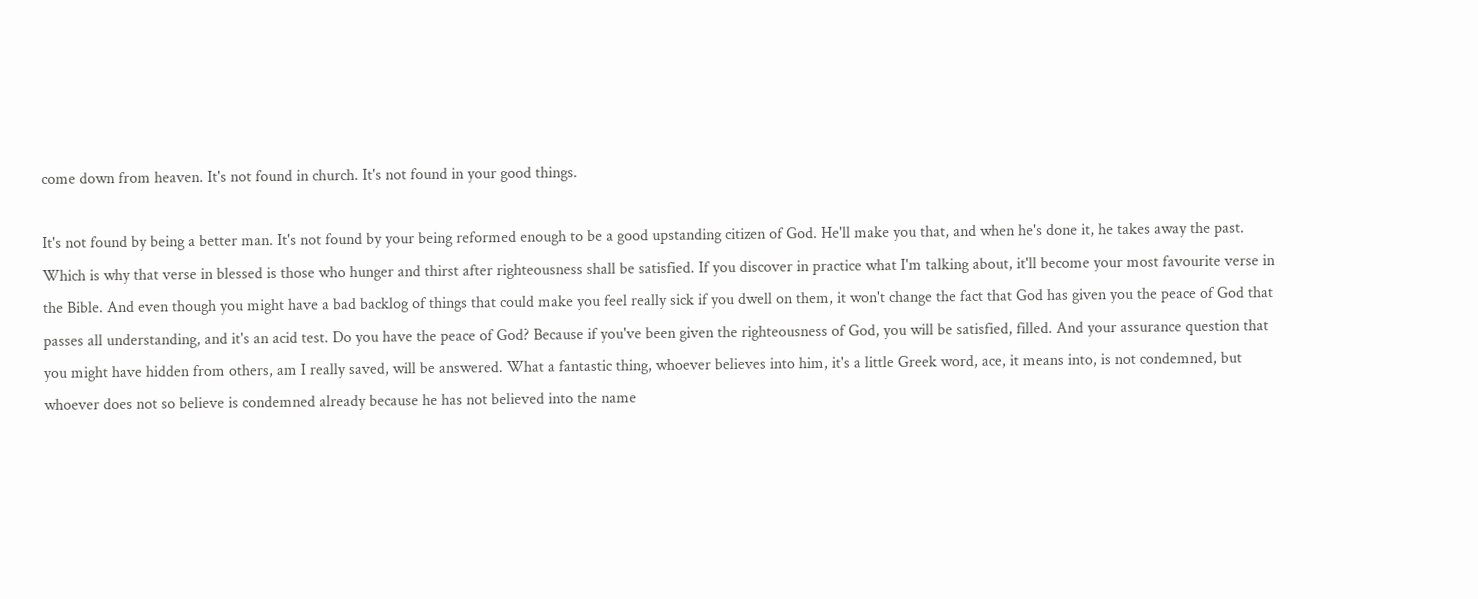come down from heaven. It's not found in church. It's not found in your good things.

It's not found by being a better man. It's not found by your being reformed enough to be a good upstanding citizen of God. He'll make you that, and when he's done it, he takes away the past. Which is why that verse in blessed is those who hunger and thirst after righteousness shall be satisfied. If you discover in practice what I'm talking about, it'll become your most favourite verse in the Bible. And even though you might have a bad backlog of things that could make you feel really sick if you dwell on them, it won't change the fact that God has given you the peace of God that passes all understanding, and it's an acid test. Do you have the peace of God? Because if you've been given the righteousness of God, you will be satisfied, filled. And your assurance question that you might have hidden from others, am I really saved, will be answered. What a fantastic thing, whoever believes into him, it's a little Greek word, ace, it means into, is not condemned, but whoever does not so believe is condemned already because he has not believed into the name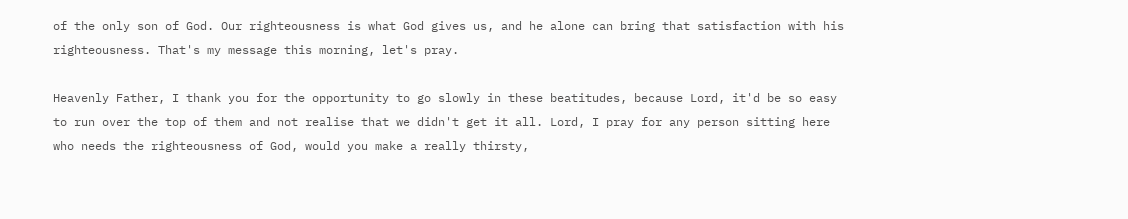of the only son of God. Our righteousness is what God gives us, and he alone can bring that satisfaction with his righteousness. That's my message this morning, let's pray.

Heavenly Father, I thank you for the opportunity to go slowly in these beatitudes, because Lord, it'd be so easy to run over the top of them and not realise that we didn't get it all. Lord, I pray for any person sitting here who needs the righteousness of God, would you make a really thirsty,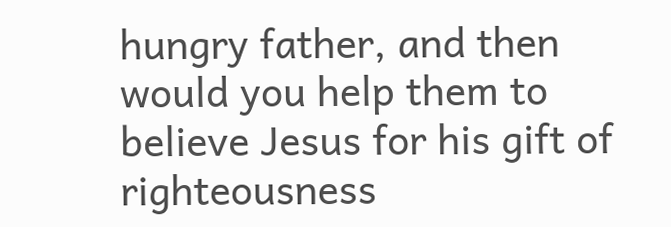hungry father, and then would you help them to believe Jesus for his gift of righteousness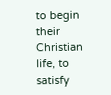to begin their Christian life, to satisfy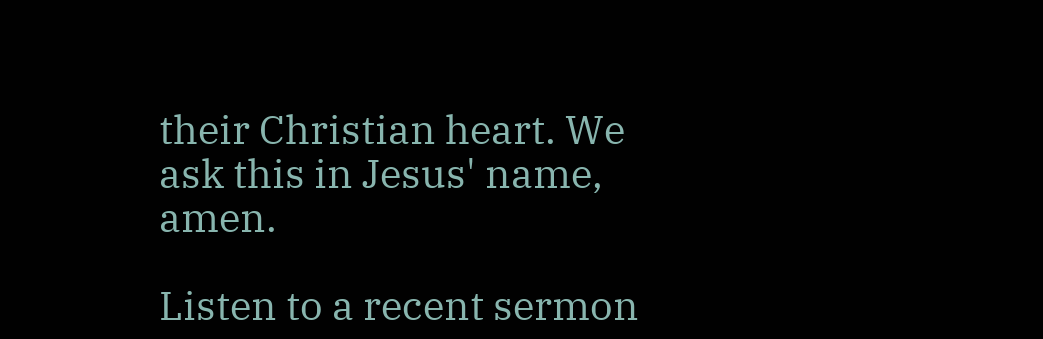their Christian heart. We ask this in Jesus' name, amen.

Listen to a recent sermon